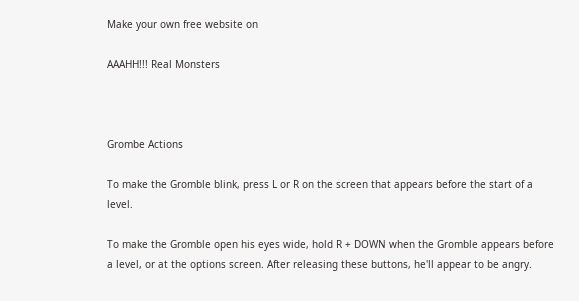Make your own free website on

AAAHH!!! Real Monsters



Grombe Actions

To make the Gromble blink, press L or R on the screen that appears before the start of a level.

To make the Gromble open his eyes wide, hold R + DOWN when the Gromble appears before a level, or at the options screen. After releasing these buttons, he'll appear to be angry.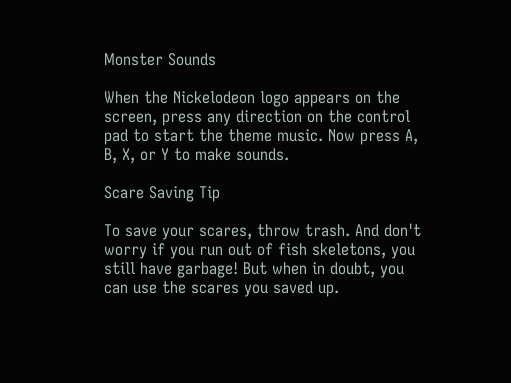Monster Sounds

When the Nickelodeon logo appears on the screen, press any direction on the control pad to start the theme music. Now press A, B, X, or Y to make sounds.

Scare Saving Tip

To save your scares, throw trash. And don't worry if you run out of fish skeletons, you still have garbage! But when in doubt, you can use the scares you saved up.